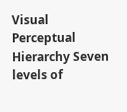Visual Perceptual Hierarchy Seven levels of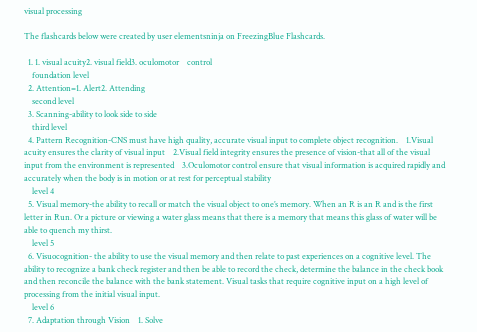visual processing

The flashcards below were created by user elementsninja on FreezingBlue Flashcards.

  1. 1. visual acuity2. visual field3. oculomotor    control
    foundation level
  2. Attention=1. Alert2. Attending
    second level
  3. Scanning-ability to look side to side
    third level
  4. Pattern Recognition-CNS must have high quality, accurate visual input to complete object recognition.    1.Visual acuity ensures the clarity of visual input    2.Visual field integrity ensures the presence of vision-that all of the visual input from the environment is represented    3.Oculomotor control ensure that visual information is acquired rapidly and accurately when the body is in motion or at rest for perceptual stability
    level 4
  5. Visual memory-the ability to recall or match the visual object to one’s memory. When an R is an R and is the first letter in Run. Or a picture or viewing a water glass means that there is a memory that means this glass of water will be able to quench my thirst.
    level 5
  6. Visuocognition- the ability to use the visual memory and then relate to past experiences on a cognitive level. The ability to recognize a bank check register and then be able to record the check, determine the balance in the check book and then reconcile the balance with the bank statement. Visual tasks that require cognitive input on a high level of processing from the initial visual input.
    level 6
  7. Adaptation through Vision    1. Solve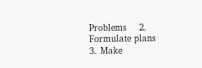Problems    2. Formulate plans    3. Make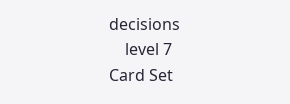decisions
    level 7
Card Set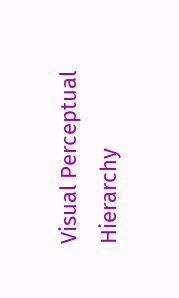Visual Perceptual Hierarchy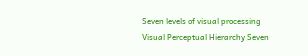Seven levels of visual processing
Visual Perceptual Hierarchy Seven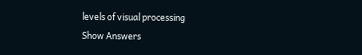levels of visual processing
Show Answers